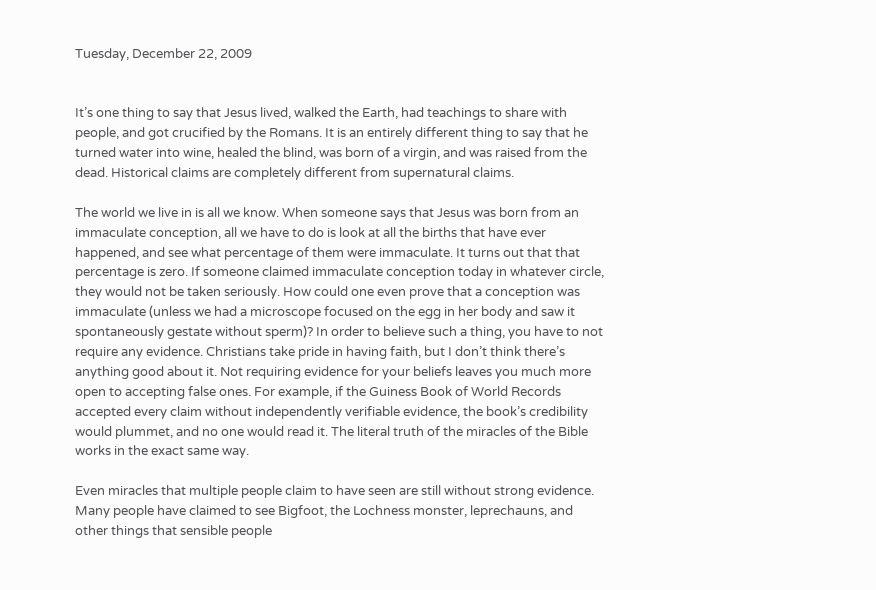Tuesday, December 22, 2009


It’s one thing to say that Jesus lived, walked the Earth, had teachings to share with people, and got crucified by the Romans. It is an entirely different thing to say that he turned water into wine, healed the blind, was born of a virgin, and was raised from the dead. Historical claims are completely different from supernatural claims.

The world we live in is all we know. When someone says that Jesus was born from an immaculate conception, all we have to do is look at all the births that have ever happened, and see what percentage of them were immaculate. It turns out that that percentage is zero. If someone claimed immaculate conception today in whatever circle, they would not be taken seriously. How could one even prove that a conception was immaculate (unless we had a microscope focused on the egg in her body and saw it spontaneously gestate without sperm)? In order to believe such a thing, you have to not require any evidence. Christians take pride in having faith, but I don’t think there’s anything good about it. Not requiring evidence for your beliefs leaves you much more open to accepting false ones. For example, if the Guiness Book of World Records accepted every claim without independently verifiable evidence, the book’s credibility would plummet, and no one would read it. The literal truth of the miracles of the Bible works in the exact same way.

Even miracles that multiple people claim to have seen are still without strong evidence. Many people have claimed to see Bigfoot, the Lochness monster, leprechauns, and other things that sensible people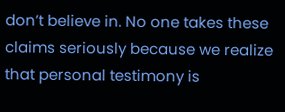don’t believe in. No one takes these claims seriously because we realize that personal testimony is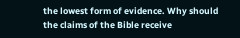the lowest form of evidence. Why should the claims of the Bible receive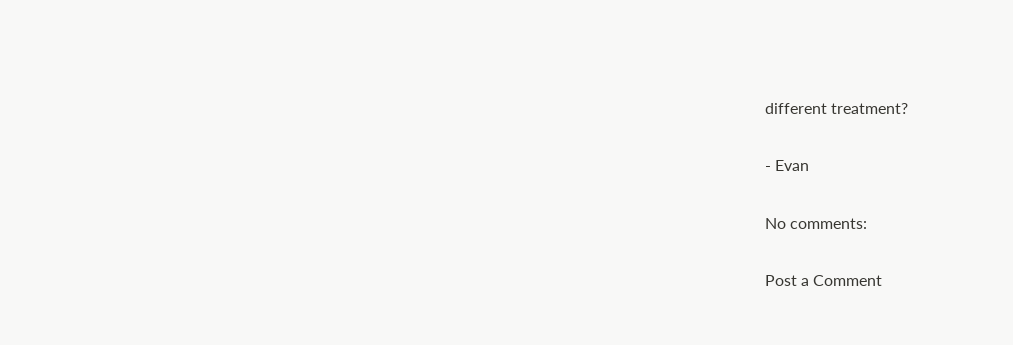different treatment?

- Evan

No comments:

Post a Comment